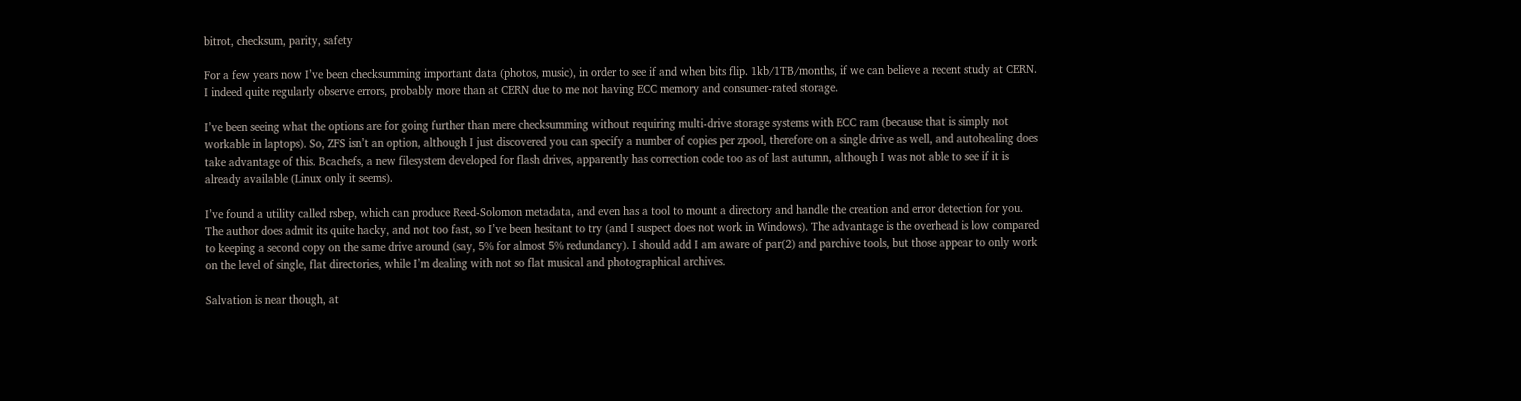bitrot, checksum, parity, safety

For a few years now I’ve been checksumming important data (photos, music), in order to see if and when bits flip. 1kb/1TB/months, if we can believe a recent study at CERN. I indeed quite regularly observe errors, probably more than at CERN due to me not having ECC memory and consumer-rated storage.

I’ve been seeing what the options are for going further than mere checksumming without requiring multi-drive storage systems with ECC ram (because that is simply not workable in laptops). So, ZFS isn’t an option, although I just discovered you can specify a number of copies per zpool, therefore on a single drive as well, and autohealing does take advantage of this. Bcachefs, a new filesystem developed for flash drives, apparently has correction code too as of last autumn, although I was not able to see if it is already available (Linux only it seems).

I’ve found a utility called rsbep, which can produce Reed-Solomon metadata, and even has a tool to mount a directory and handle the creation and error detection for you. The author does admit its quite hacky, and not too fast, so I’ve been hesitant to try (and I suspect does not work in Windows). The advantage is the overhead is low compared to keeping a second copy on the same drive around (say, 5% for almost 5% redundancy). I should add I am aware of par(2) and parchive tools, but those appear to only work on the level of single, flat directories, while I’m dealing with not so flat musical and photographical archives.

Salvation is near though, at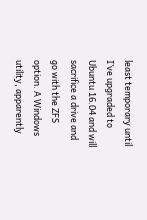least temporary until I’ve upgraded to Ubuntu 16.04 and will sacrifice a drive and go with the ZFS option. A Windows utility, apparently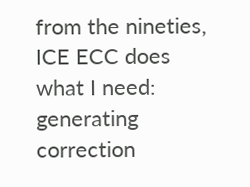from the nineties, ICE ECC does what I need: generating correction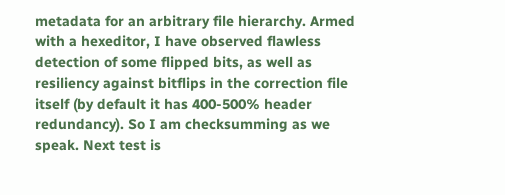metadata for an arbitrary file hierarchy. Armed with a hexeditor, I have observed flawless detection of some flipped bits, as well as resiliency against bitflips in the correction file itself (by default it has 400-500% header redundancy). So I am checksumming as we speak. Next test is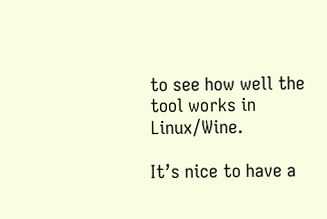to see how well the tool works in Linux/Wine.

It’s nice to have a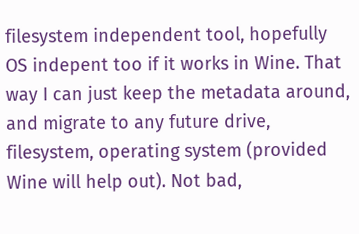filesystem independent tool, hopefully OS indepent too if it works in Wine. That way I can just keep the metadata around, and migrate to any future drive, filesystem, operating system (provided Wine will help out). Not bad,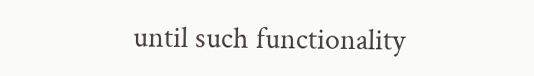until such functionality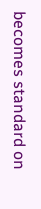becomes standard on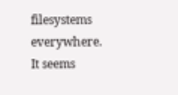filesystems everywhere. It seems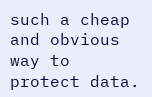such a cheap and obvious way to protect data.